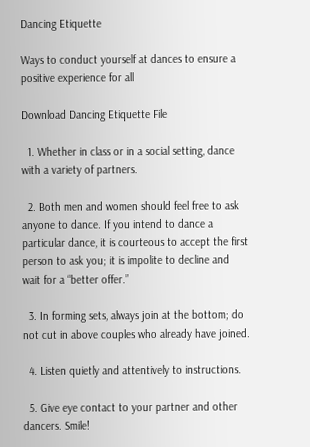Dancing Etiquette

Ways to conduct yourself at dances to ensure a positive experience for all

Download Dancing Etiquette File

  1. Whether in class or in a social setting, dance with a variety of partners.

  2. Both men and women should feel free to ask anyone to dance. If you intend to dance a particular dance, it is courteous to accept the first person to ask you; it is impolite to decline and wait for a “better offer.”

  3. In forming sets, always join at the bottom; do not cut in above couples who already have joined.

  4. Listen quietly and attentively to instructions.

  5. Give eye contact to your partner and other dancers. Smile!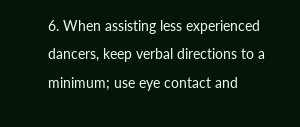6. When assisting less experienced dancers, keep verbal directions to a minimum; use eye contact and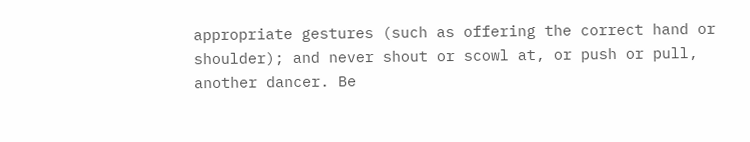appropriate gestures (such as offering the correct hand or shoulder); and never shout or scowl at, or push or pull, another dancer. Be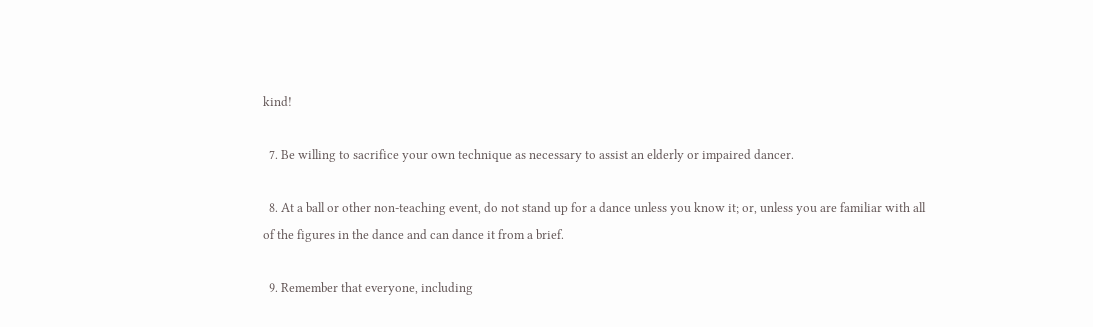kind!

  7. Be willing to sacrifice your own technique as necessary to assist an elderly or impaired dancer.

  8. At a ball or other non-teaching event, do not stand up for a dance unless you know it; or, unless you are familiar with all of the figures in the dance and can dance it from a brief.

  9. Remember that everyone, including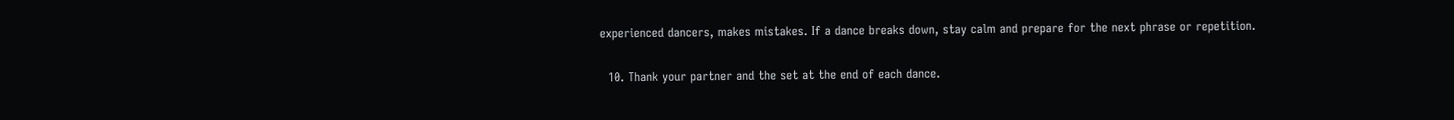experienced dancers, makes mistakes. If a dance breaks down, stay calm and prepare for the next phrase or repetition.

  10. Thank your partner and the set at the end of each dance.